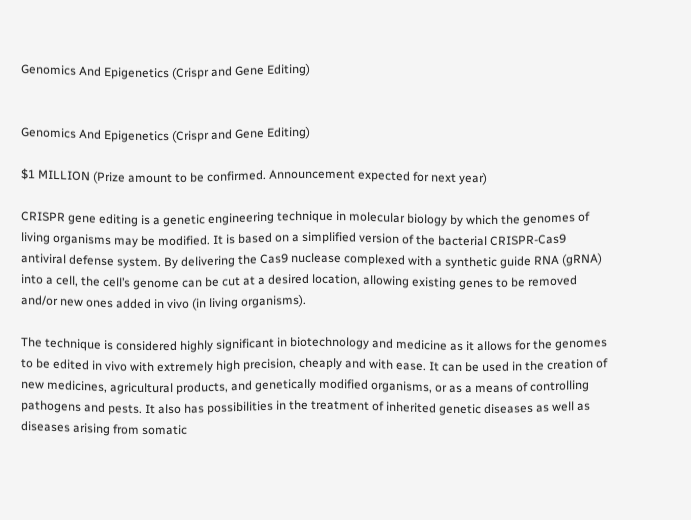Genomics And Epigenetics (Crispr and Gene Editing)


Genomics And Epigenetics (Crispr and Gene Editing)

$1 MILLION (Prize amount to be confirmed. Announcement expected for next year)

CRISPR gene editing is a genetic engineering technique in molecular biology by which the genomes of living organisms may be modified. It is based on a simplified version of the bacterial CRISPR-Cas9 antiviral defense system. By delivering the Cas9 nuclease complexed with a synthetic guide RNA (gRNA) into a cell, the cell’s genome can be cut at a desired location, allowing existing genes to be removed and/or new ones added in vivo (in living organisms).

The technique is considered highly significant in biotechnology and medicine as it allows for the genomes to be edited in vivo with extremely high precision, cheaply and with ease. It can be used in the creation of new medicines, agricultural products, and genetically modified organisms, or as a means of controlling pathogens and pests. It also has possibilities in the treatment of inherited genetic diseases as well as diseases arising from somatic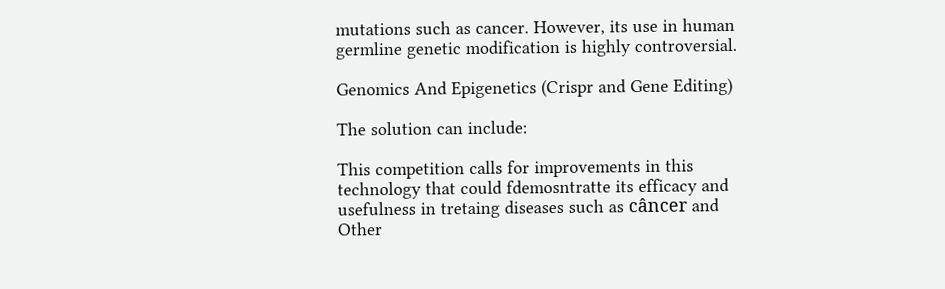mutations such as cancer. However, its use in human germline genetic modification is highly controversial.

Genomics And Epigenetics (Crispr and Gene Editing)

The solution can include:

This competition calls for improvements in this technology that could fdemosntratte its efficacy and usefulness in tretaing diseases such as câncer and Other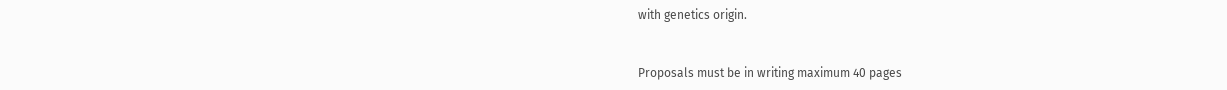with genetics origin.


Proposals must be in writing maximum 40 pages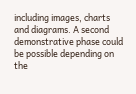including images, charts and diagrams. A second demonstrative phase could be possible depending on the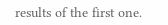results of the first one.